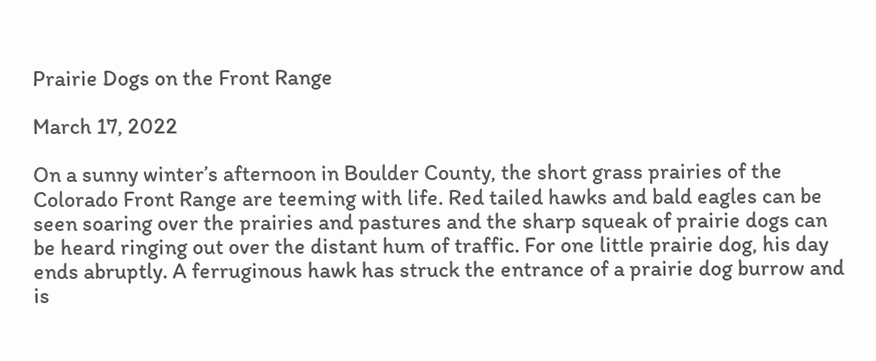Prairie Dogs on the Front Range

March 17, 2022

On a sunny winter’s afternoon in Boulder County, the short grass prairies of the Colorado Front Range are teeming with life. Red tailed hawks and bald eagles can be seen soaring over the prairies and pastures and the sharp squeak of prairie dogs can be heard ringing out over the distant hum of traffic. For one little prairie dog, his day ends abruptly. A ferruginous hawk has struck the entrance of a prairie dog burrow and is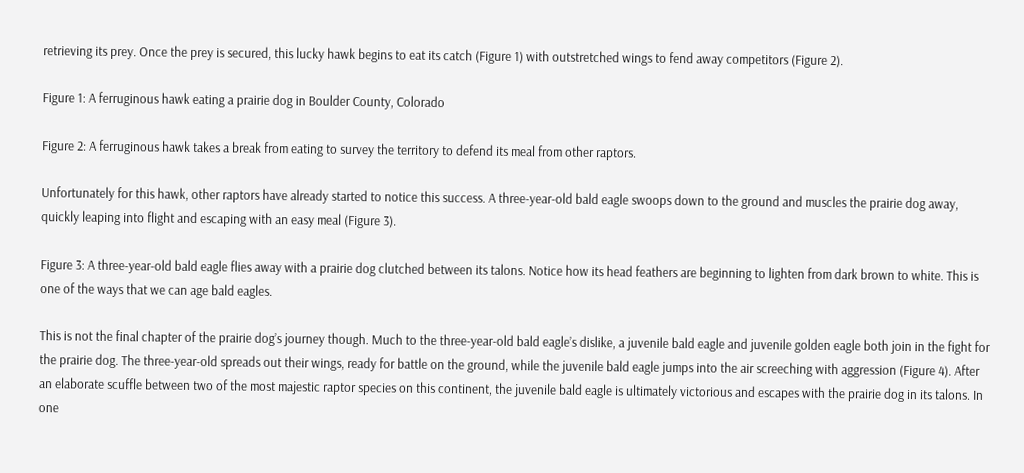retrieving its prey. Once the prey is secured, this lucky hawk begins to eat its catch (Figure 1) with outstretched wings to fend away competitors (Figure 2).

Figure 1: A ferruginous hawk eating a prairie dog in Boulder County, Colorado

Figure 2: A ferruginous hawk takes a break from eating to survey the territory to defend its meal from other raptors.

Unfortunately for this hawk, other raptors have already started to notice this success. A three-year-old bald eagle swoops down to the ground and muscles the prairie dog away, quickly leaping into flight and escaping with an easy meal (Figure 3).

Figure 3: A three-year-old bald eagle flies away with a prairie dog clutched between its talons. Notice how its head feathers are beginning to lighten from dark brown to white. This is one of the ways that we can age bald eagles.

This is not the final chapter of the prairie dog’s journey though. Much to the three-year-old bald eagle’s dislike, a juvenile bald eagle and juvenile golden eagle both join in the fight for the prairie dog. The three-year-old spreads out their wings, ready for battle on the ground, while the juvenile bald eagle jumps into the air screeching with aggression (Figure 4). After an elaborate scuffle between two of the most majestic raptor species on this continent, the juvenile bald eagle is ultimately victorious and escapes with the prairie dog in its talons. In one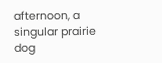afternoon, a singular prairie dog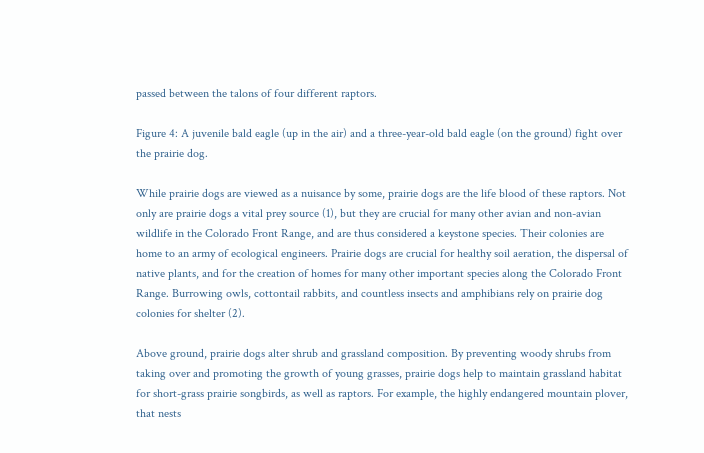passed between the talons of four different raptors.

Figure 4: A juvenile bald eagle (up in the air) and a three-year-old bald eagle (on the ground) fight over the prairie dog.

While prairie dogs are viewed as a nuisance by some, prairie dogs are the life blood of these raptors. Not only are prairie dogs a vital prey source (1), but they are crucial for many other avian and non-avian wildlife in the Colorado Front Range, and are thus considered a keystone species. Their colonies are home to an army of ecological engineers. Prairie dogs are crucial for healthy soil aeration, the dispersal of native plants, and for the creation of homes for many other important species along the Colorado Front Range. Burrowing owls, cottontail rabbits, and countless insects and amphibians rely on prairie dog colonies for shelter (2).

Above ground, prairie dogs alter shrub and grassland composition. By preventing woody shrubs from taking over and promoting the growth of young grasses, prairie dogs help to maintain grassland habitat for short-grass prairie songbirds, as well as raptors. For example, the highly endangered mountain plover, that nests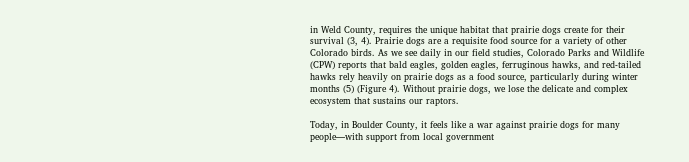in Weld County, requires the unique habitat that prairie dogs create for their survival (3, 4). Prairie dogs are a requisite food source for a variety of other Colorado birds. As we see daily in our field studies, Colorado Parks and Wildlife (CPW) reports that bald eagles, golden eagles, ferruginous hawks, and red-tailed hawks rely heavily on prairie dogs as a food source, particularly during winter months (5) (Figure 4). Without prairie dogs, we lose the delicate and complex ecosystem that sustains our raptors.

Today, in Boulder County, it feels like a war against prairie dogs for many people—with support from local government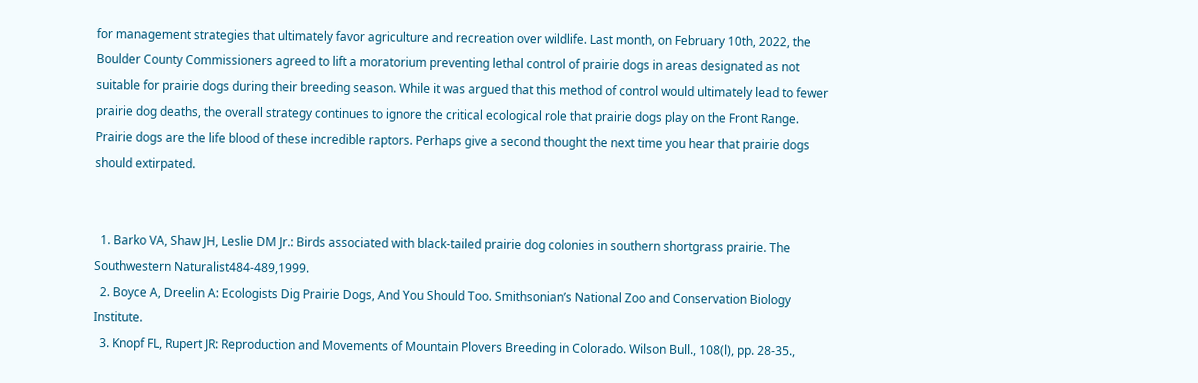for management strategies that ultimately favor agriculture and recreation over wildlife. Last month, on February 10th, 2022, the Boulder County Commissioners agreed to lift a moratorium preventing lethal control of prairie dogs in areas designated as not suitable for prairie dogs during their breeding season. While it was argued that this method of control would ultimately lead to fewer prairie dog deaths, the overall strategy continues to ignore the critical ecological role that prairie dogs play on the Front Range. Prairie dogs are the life blood of these incredible raptors. Perhaps give a second thought the next time you hear that prairie dogs should extirpated.


  1. Barko VA, Shaw JH, Leslie DM Jr.: Birds associated with black-tailed prairie dog colonies in southern shortgrass prairie. The Southwestern Naturalist484-489,1999.
  2. Boyce A, Dreelin A: Ecologists Dig Prairie Dogs, And You Should Too. Smithsonian’s National Zoo and Conservation Biology Institute.
  3. Knopf FL, Rupert JR: Reproduction and Movements of Mountain Plovers Breeding in Colorado. Wilson Bull., 108(l), pp. 28-35.,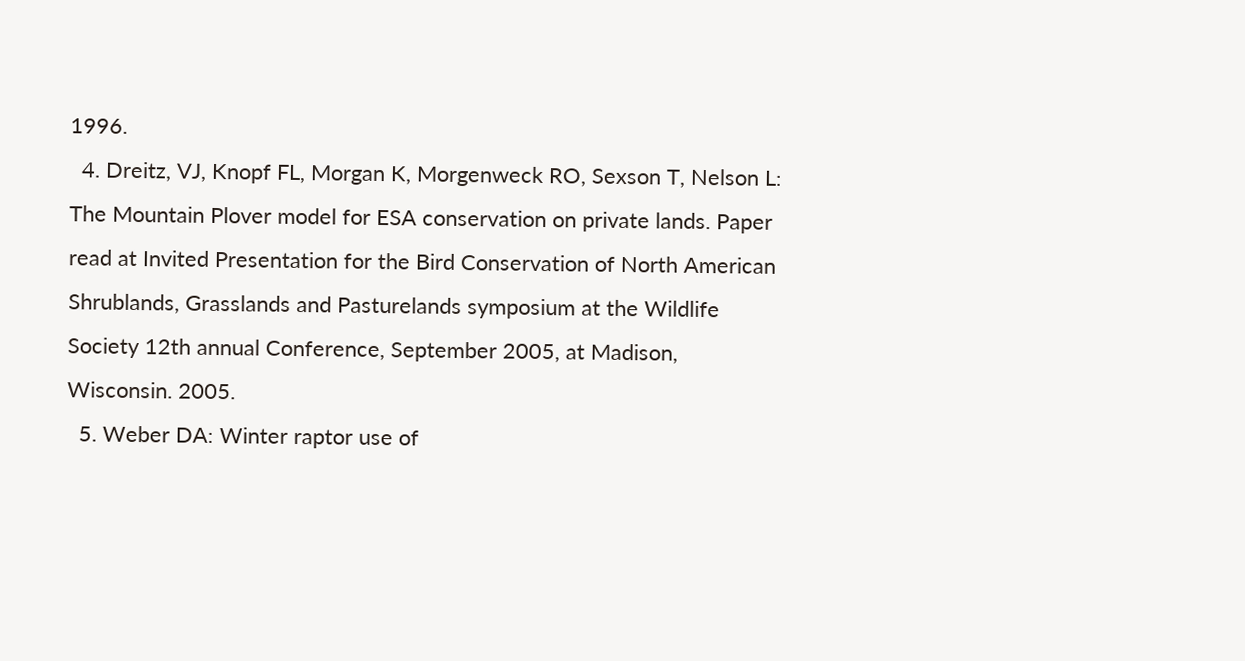1996.
  4. Dreitz, VJ, Knopf FL, Morgan K, Morgenweck RO, Sexson T, Nelson L: The Mountain Plover model for ESA conservation on private lands. Paper read at Invited Presentation for the Bird Conservation of North American Shrublands, Grasslands and Pasturelands symposium at the Wildlife Society 12th annual Conference, September 2005, at Madison, Wisconsin. 2005.
  5. Weber DA: Winter raptor use of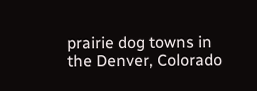prairie dog towns in the Denver, Colorado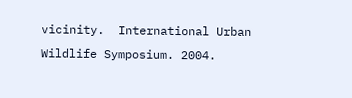vicinity.  International Urban Wildlife Symposium. 2004.